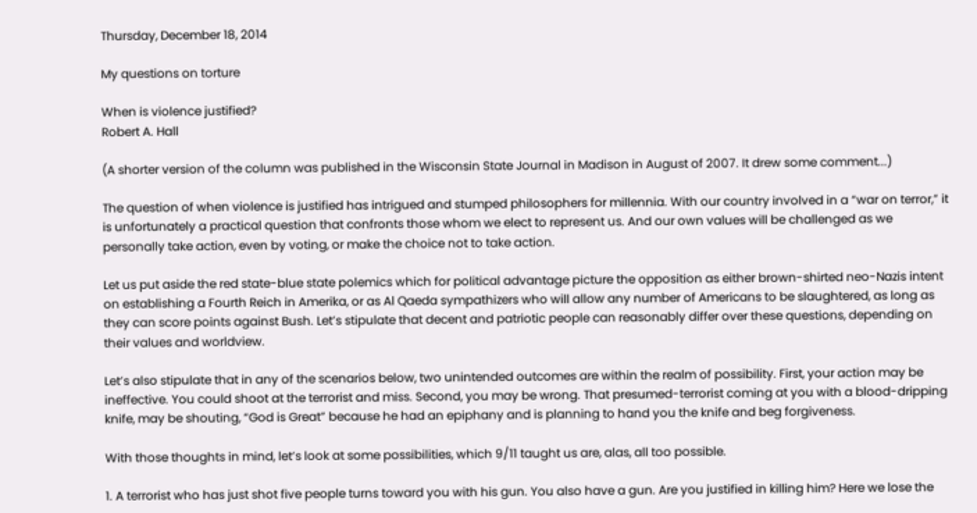Thursday, December 18, 2014

My questions on torture

When is violence justified?
Robert A. Hall

(A shorter version of the column was published in the Wisconsin State Journal in Madison in August of 2007. It drew some comment...)

The question of when violence is justified has intrigued and stumped philosophers for millennia. With our country involved in a “war on terror,” it is unfortunately a practical question that confronts those whom we elect to represent us. And our own values will be challenged as we personally take action, even by voting, or make the choice not to take action.

Let us put aside the red state-blue state polemics which for political advantage picture the opposition as either brown-shirted neo-Nazis intent on establishing a Fourth Reich in Amerika, or as Al Qaeda sympathizers who will allow any number of Americans to be slaughtered, as long as they can score points against Bush. Let’s stipulate that decent and patriotic people can reasonably differ over these questions, depending on their values and worldview.

Let’s also stipulate that in any of the scenarios below, two unintended outcomes are within the realm of possibility. First, your action may be ineffective. You could shoot at the terrorist and miss. Second, you may be wrong. That presumed-terrorist coming at you with a blood-dripping knife, may be shouting, “God is Great” because he had an epiphany and is planning to hand you the knife and beg forgiveness.

With those thoughts in mind, let’s look at some possibilities, which 9/11 taught us are, alas, all too possible.

1. A terrorist who has just shot five people turns toward you with his gun. You also have a gun. Are you justified in killing him? Here we lose the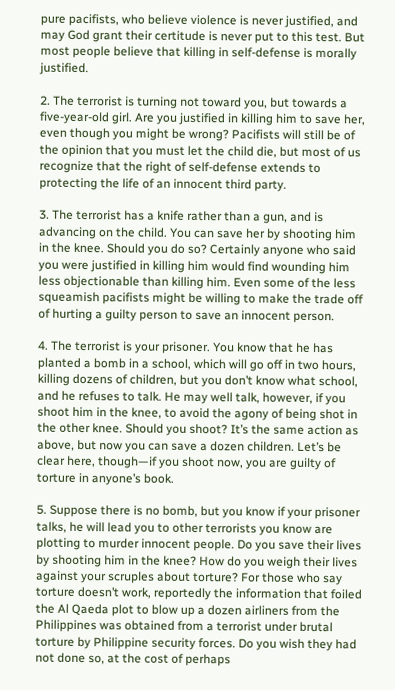pure pacifists, who believe violence is never justified, and may God grant their certitude is never put to this test. But most people believe that killing in self-defense is morally justified.

2. The terrorist is turning not toward you, but towards a five-year-old girl. Are you justified in killing him to save her, even though you might be wrong? Pacifists will still be of the opinion that you must let the child die, but most of us recognize that the right of self-defense extends to protecting the life of an innocent third party.

3. The terrorist has a knife rather than a gun, and is advancing on the child. You can save her by shooting him in the knee. Should you do so? Certainly anyone who said you were justified in killing him would find wounding him less objectionable than killing him. Even some of the less squeamish pacifists might be willing to make the trade off of hurting a guilty person to save an innocent person.

4. The terrorist is your prisoner. You know that he has planted a bomb in a school, which will go off in two hours, killing dozens of children, but you don’t know what school, and he refuses to talk. He may well talk, however, if you shoot him in the knee, to avoid the agony of being shot in the other knee. Should you shoot? It’s the same action as above, but now you can save a dozen children. Let’s be clear here, though—if you shoot now, you are guilty of torture in anyone’s book.

5. Suppose there is no bomb, but you know if your prisoner talks, he will lead you to other terrorists you know are plotting to murder innocent people. Do you save their lives by shooting him in the knee? How do you weigh their lives against your scruples about torture? For those who say torture doesn’t work, reportedly the information that foiled the Al Qaeda plot to blow up a dozen airliners from the Philippines was obtained from a terrorist under brutal torture by Philippine security forces. Do you wish they had not done so, at the cost of perhaps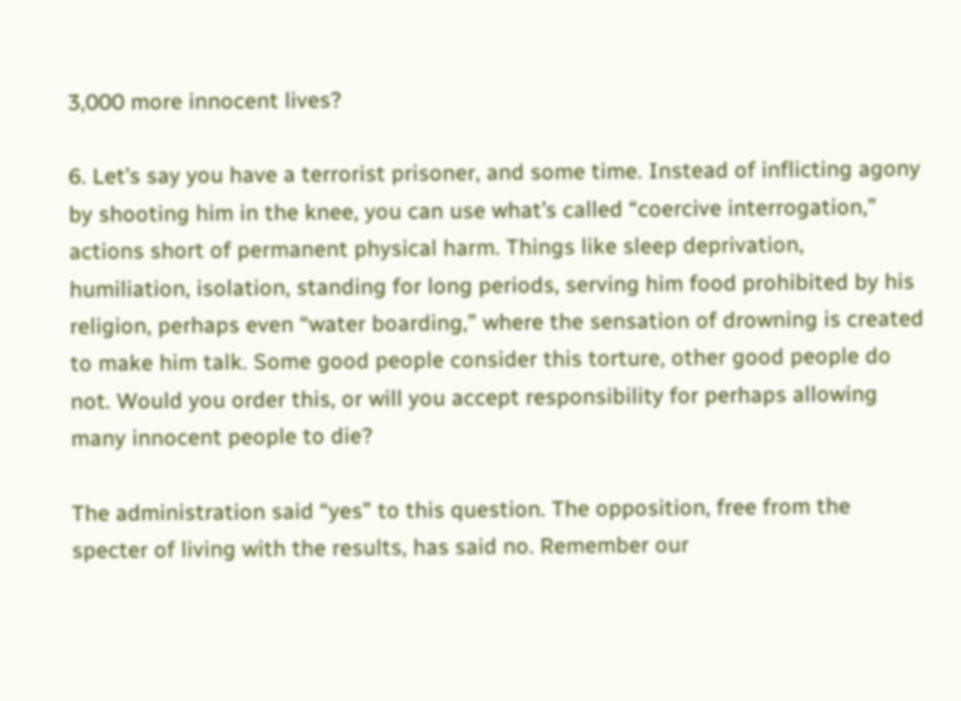3,000 more innocent lives?

6. Let’s say you have a terrorist prisoner, and some time. Instead of inflicting agony by shooting him in the knee, you can use what’s called “coercive interrogation,” actions short of permanent physical harm. Things like sleep deprivation, humiliation, isolation, standing for long periods, serving him food prohibited by his religion, perhaps even “water boarding,” where the sensation of drowning is created to make him talk. Some good people consider this torture, other good people do not. Would you order this, or will you accept responsibility for perhaps allowing many innocent people to die?

The administration said “yes” to this question. The opposition, free from the specter of living with the results, has said no. Remember our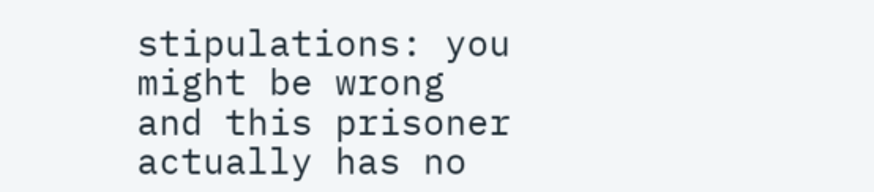stipulations: you might be wrong and this prisoner actually has no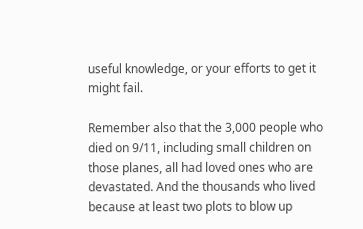useful knowledge, or your efforts to get it might fail.

Remember also that the 3,000 people who died on 9/11, including small children on those planes, all had loved ones who are devastated. And the thousands who lived because at least two plots to blow up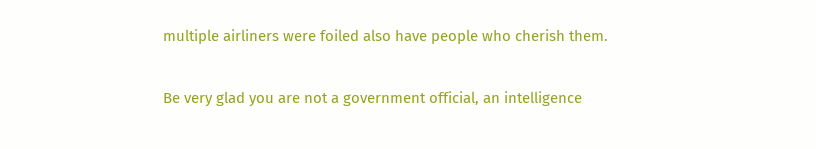multiple airliners were foiled also have people who cherish them.

Be very glad you are not a government official, an intelligence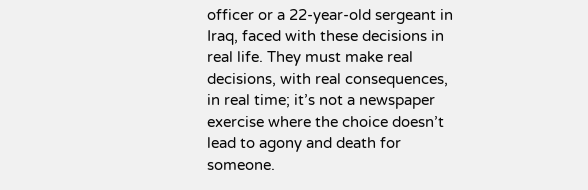officer or a 22-year-old sergeant in Iraq, faced with these decisions in real life. They must make real decisions, with real consequences, in real time; it’s not a newspaper exercise where the choice doesn’t lead to agony and death for someone.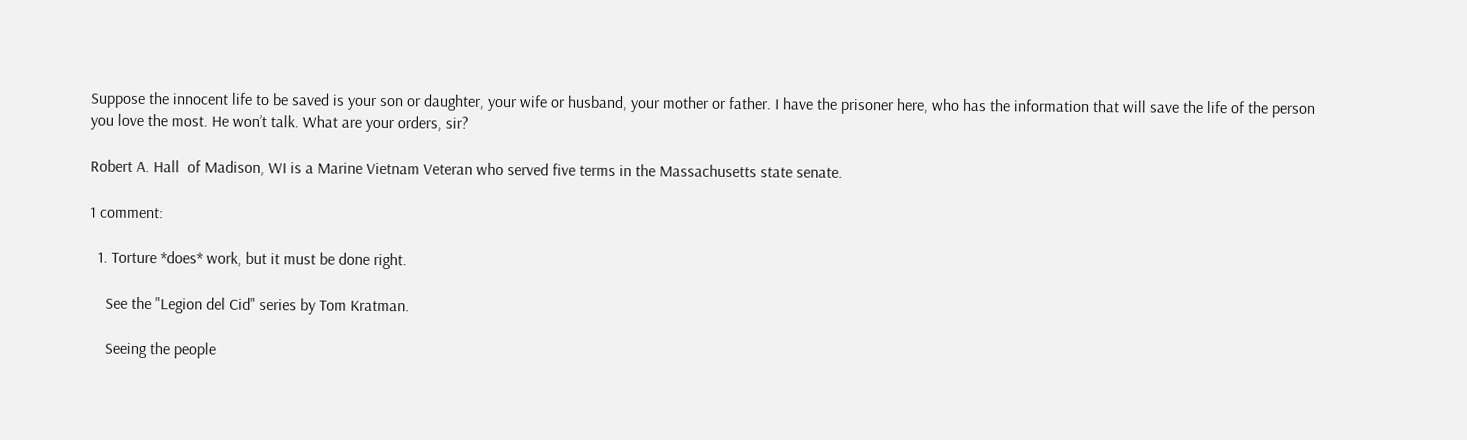Suppose the innocent life to be saved is your son or daughter, your wife or husband, your mother or father. I have the prisoner here, who has the information that will save the life of the person you love the most. He won’t talk. What are your orders, sir?

Robert A. Hall  of Madison, WI is a Marine Vietnam Veteran who served five terms in the Massachusetts state senate.

1 comment:

  1. Torture *does* work, but it must be done right.

    See the "Legion del Cid" series by Tom Kratman.

    Seeing the people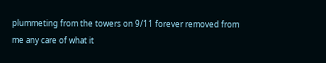plummeting from the towers on 9/11 forever removed from me any care of what it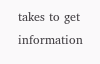takes to get information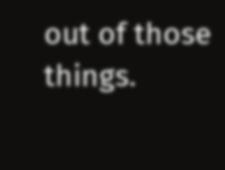out of those things.